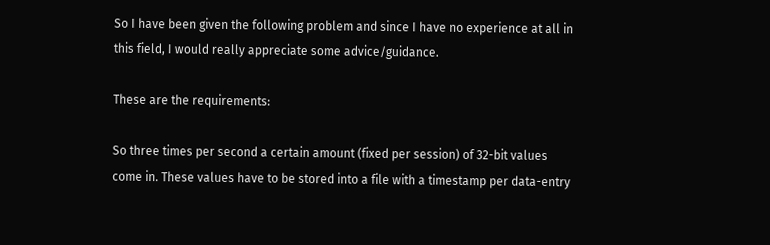So I have been given the following problem and since I have no experience at all in this field, I would really appreciate some advice/guidance.

These are the requirements:

So three times per second a certain amount (fixed per session) of 32-bit values come in. These values have to be stored into a file with a timestamp per data-entry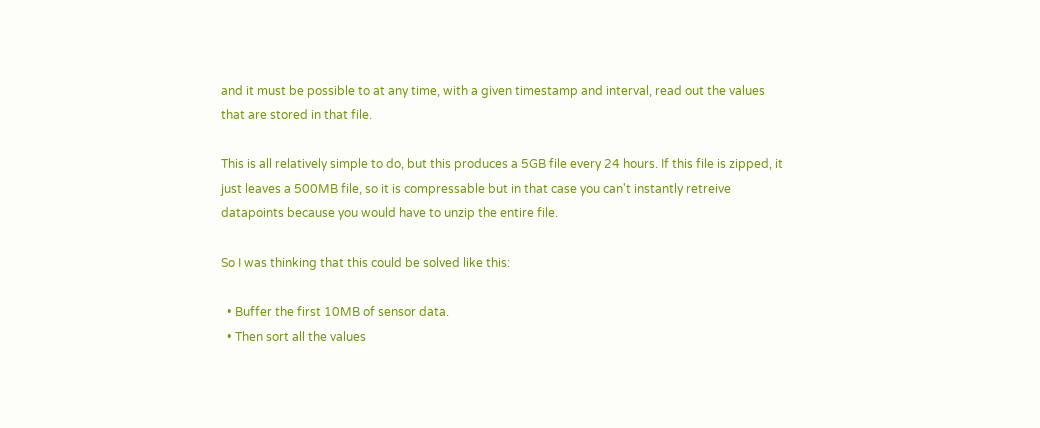and it must be possible to at any time, with a given timestamp and interval, read out the values that are stored in that file.

This is all relatively simple to do, but this produces a 5GB file every 24 hours. If this file is zipped, it just leaves a 500MB file, so it is compressable but in that case you can't instantly retreive datapoints because you would have to unzip the entire file.

So I was thinking that this could be solved like this:

  • Buffer the first 10MB of sensor data.
  • Then sort all the values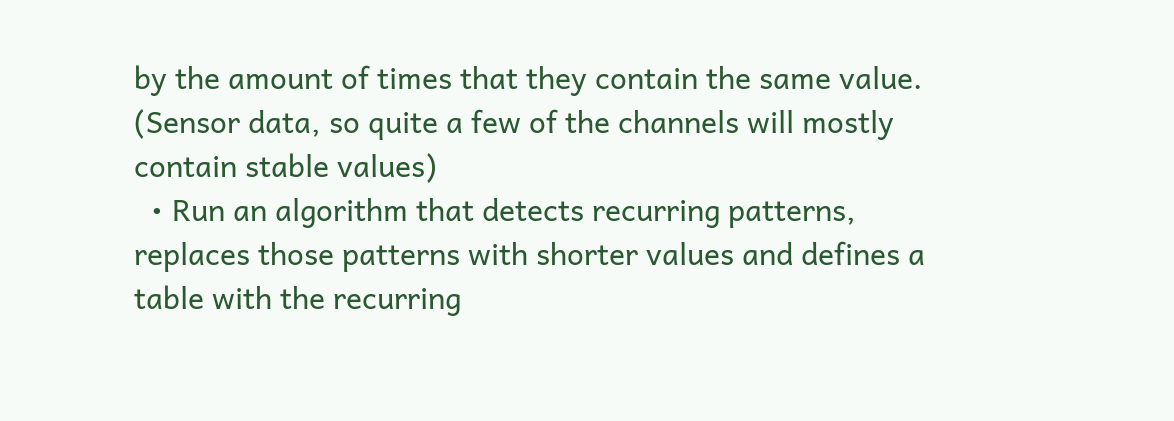by the amount of times that they contain the same value. (Sensor data, so quite a few of the channels will mostly contain stable values)
  • Run an algorithm that detects recurring patterns, replaces those patterns with shorter values and defines a table with the recurring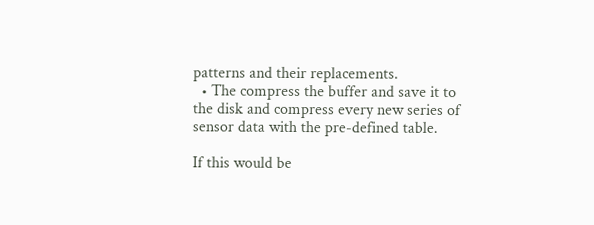patterns and their replacements.
  • The compress the buffer and save it to the disk and compress every new series of sensor data with the pre-defined table.

If this would be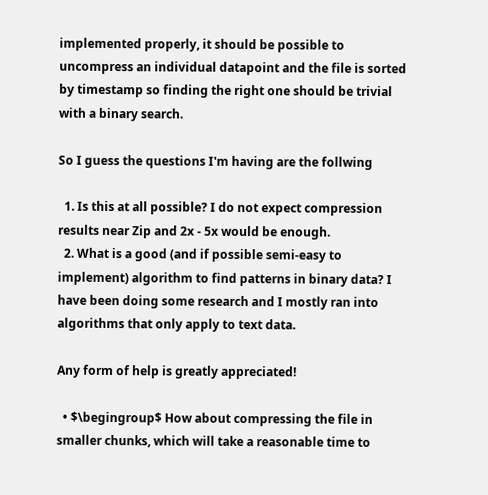implemented properly, it should be possible to uncompress an individual datapoint and the file is sorted by timestamp so finding the right one should be trivial with a binary search.

So I guess the questions I'm having are the follwing

  1. Is this at all possible? I do not expect compression results near Zip and 2x - 5x would be enough.
  2. What is a good (and if possible semi-easy to implement) algorithm to find patterns in binary data? I have been doing some research and I mostly ran into algorithms that only apply to text data.

Any form of help is greatly appreciated!

  • $\begingroup$ How about compressing the file in smaller chunks, which will take a reasonable time to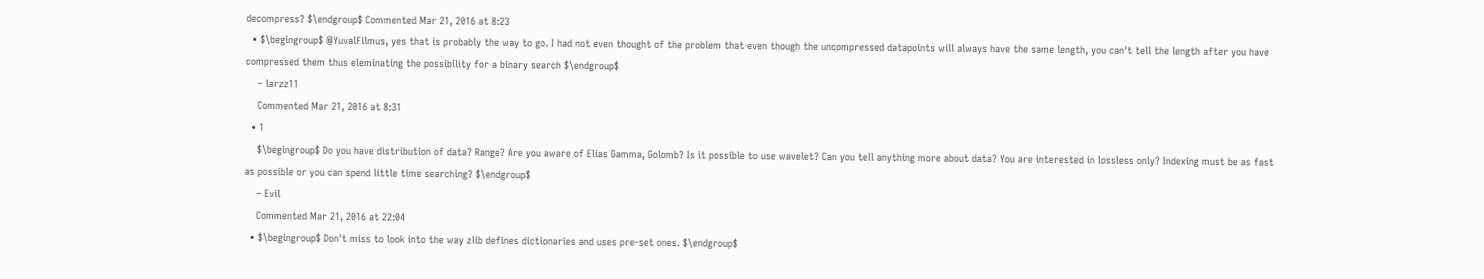decompress? $\endgroup$ Commented Mar 21, 2016 at 8:23
  • $\begingroup$ @YuvalFilmus, yes that is probably the way to go. I had not even thought of the problem that even though the uncompressed datapoints will always have the same length, you can't tell the length after you have compressed them thus eleminating the possibility for a binary search $\endgroup$
    – larzz11
    Commented Mar 21, 2016 at 8:31
  • 1
    $\begingroup$ Do you have distribution of data? Range? Are you aware of Elias Gamma, Golomb? Is it possible to use wavelet? Can you tell anything more about data? You are interested in lossless only? Indexing must be as fast as possible or you can spend little time searching? $\endgroup$
    – Evil
    Commented Mar 21, 2016 at 22:04
  • $\begingroup$ Don't miss to look into the way zlib defines dictionaries and uses pre-set ones. $\endgroup$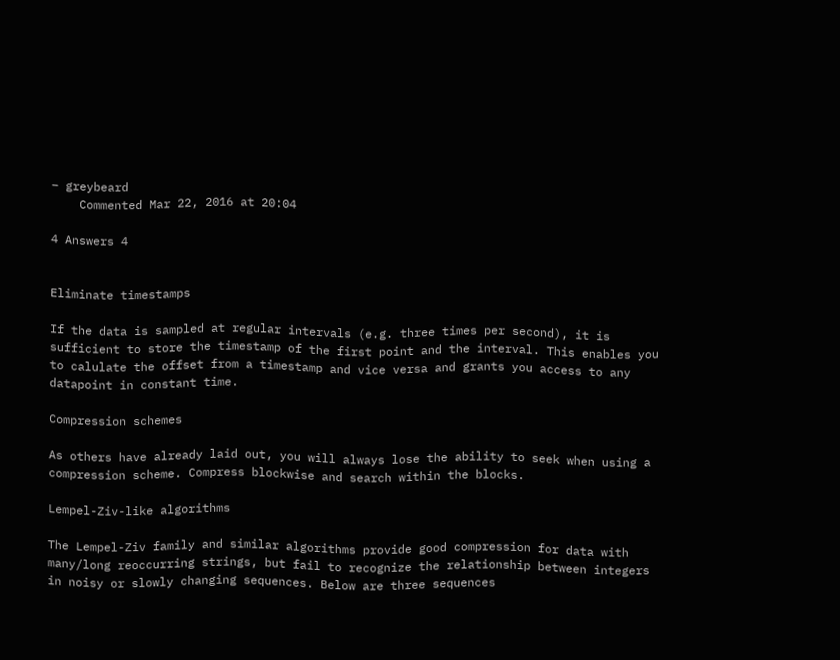– greybeard
    Commented Mar 22, 2016 at 20:04

4 Answers 4


Eliminate timestamps

If the data is sampled at regular intervals (e.g. three times per second), it is sufficient to store the timestamp of the first point and the interval. This enables you to calulate the offset from a timestamp and vice versa and grants you access to any datapoint in constant time.

Compression schemes

As others have already laid out, you will always lose the ability to seek when using a compression scheme. Compress blockwise and search within the blocks.

Lempel-Ziv-like algorithms

The Lempel-Ziv family and similar algorithms provide good compression for data with many/long reoccurring strings, but fail to recognize the relationship between integers in noisy or slowly changing sequences. Below are three sequences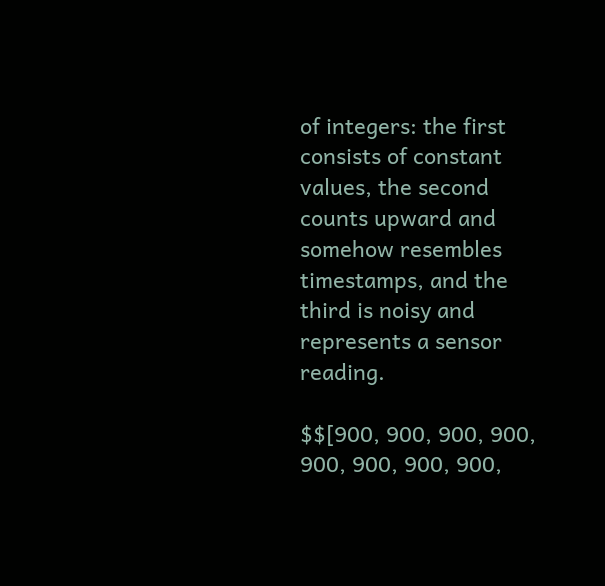of integers: the first consists of constant values, the second counts upward and somehow resembles timestamps, and the third is noisy and represents a sensor reading.

$$[900, 900, 900, 900, 900, 900, 900, 900,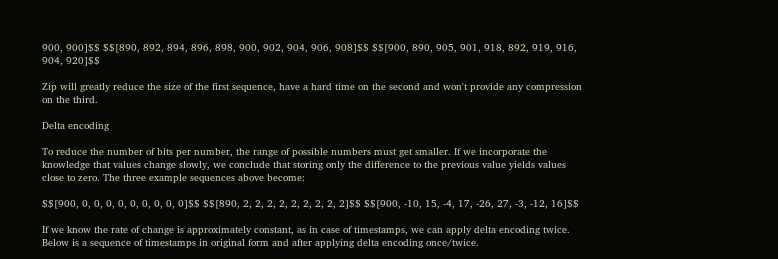900, 900]$$ $$[890, 892, 894, 896, 898, 900, 902, 904, 906, 908]$$ $$[900, 890, 905, 901, 918, 892, 919, 916, 904, 920]$$

Zip will greatly reduce the size of the first sequence, have a hard time on the second and won't provide any compression on the third.

Delta encoding

To reduce the number of bits per number, the range of possible numbers must get smaller. If we incorporate the knowledge that values change slowly, we conclude that storing only the difference to the previous value yields values close to zero. The three example sequences above become:

$$[900, 0, 0, 0, 0, 0, 0, 0, 0, 0]$$ $$[890, 2, 2, 2, 2, 2, 2, 2, 2, 2]$$ $$[900, -10, 15, -4, 17, -26, 27, -3, -12, 16]$$

If we know the rate of change is approximately constant, as in case of timestamps, we can apply delta encoding twice. Below is a sequence of timestamps in original form and after applying delta encoding once/twice.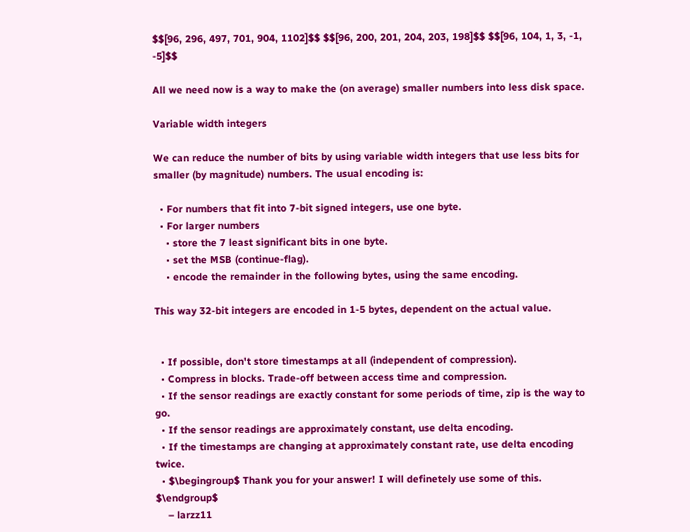$$[96, 296, 497, 701, 904, 1102]$$ $$[96, 200, 201, 204, 203, 198]$$ $$[96, 104, 1, 3, -1, -5]$$

All we need now is a way to make the (on average) smaller numbers into less disk space.

Variable width integers

We can reduce the number of bits by using variable width integers that use less bits for smaller (by magnitude) numbers. The usual encoding is:

  • For numbers that fit into 7-bit signed integers, use one byte.
  • For larger numbers
    • store the 7 least significant bits in one byte.
    • set the MSB (continue-flag).
    • encode the remainder in the following bytes, using the same encoding.

This way 32-bit integers are encoded in 1-5 bytes, dependent on the actual value.


  • If possible, don't store timestamps at all (independent of compression).
  • Compress in blocks. Trade-off between access time and compression.
  • If the sensor readings are exactly constant for some periods of time, zip is the way to go.
  • If the sensor readings are approximately constant, use delta encoding.
  • If the timestamps are changing at approximately constant rate, use delta encoding twice.
  • $\begingroup$ Thank you for your answer! I will definetely use some of this. $\endgroup$
    – larzz11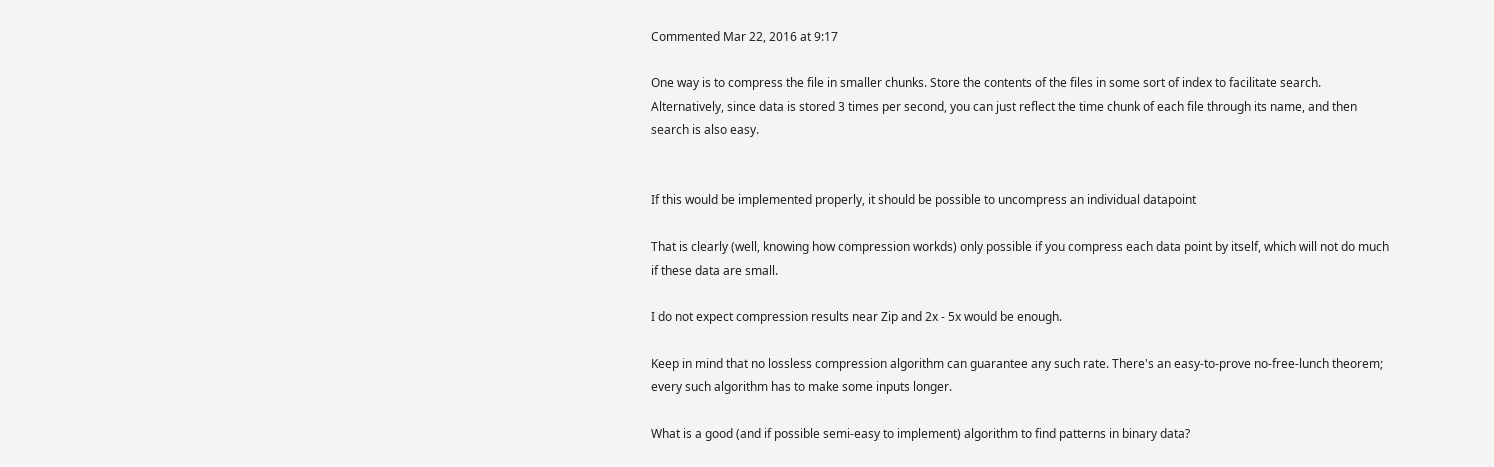Commented Mar 22, 2016 at 9:17

One way is to compress the file in smaller chunks. Store the contents of the files in some sort of index to facilitate search. Alternatively, since data is stored 3 times per second, you can just reflect the time chunk of each file through its name, and then search is also easy.


If this would be implemented properly, it should be possible to uncompress an individual datapoint

That is clearly (well, knowing how compression workds) only possible if you compress each data point by itself, which will not do much if these data are small.

I do not expect compression results near Zip and 2x - 5x would be enough.

Keep in mind that no lossless compression algorithm can guarantee any such rate. There's an easy-to-prove no-free-lunch theorem; every such algorithm has to make some inputs longer.

What is a good (and if possible semi-easy to implement) algorithm to find patterns in binary data?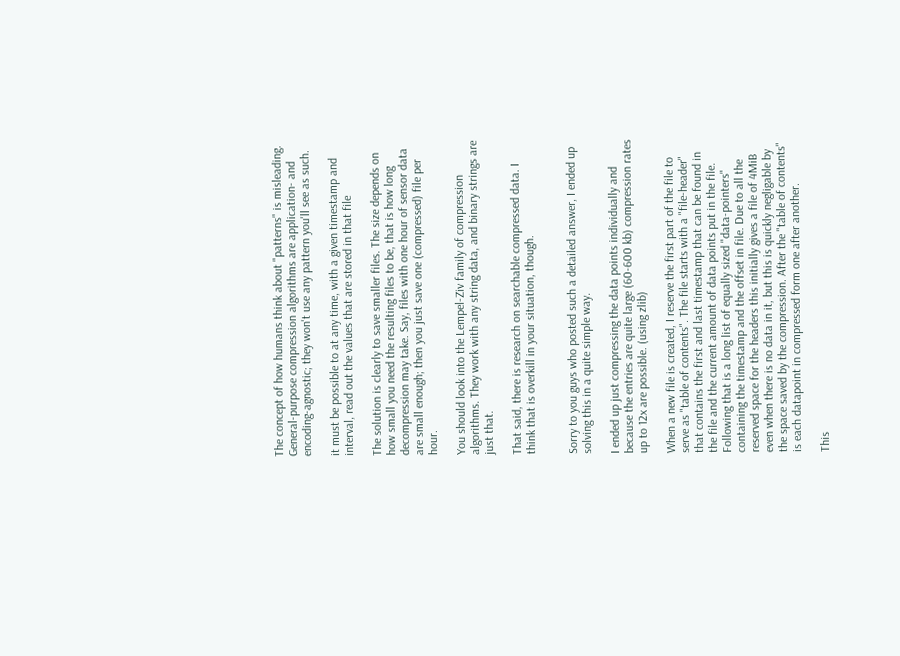The concept of how humans think about "patterns" is misleading. General-purpose compression algorithms are application- and encoding-agnostic; they won't use any pattern you'll see as such.

it must be possible to at any time, with a given timestamp and interval, read out the values that are stored in that file

The solution is clearly to save smaller files. The size depends on how small you need the resulting files to be, that is how long decompression may take. Say, files with one hour of sensor data are small enough; then you just save one (compressed) file per hour.

You should look into the Lempel-Ziv family of compression algorithms. They work with any string data, and binary strings are just that.

That said, there is research on searchable compressed data. I think that is overkill in your situation, though.


Sorry to you guys who posted such a detailed answer, I ended up solving this in a quite simple way.

I ended up just compressing the data points individually and because the entries are quite large (60-600 kb) compression rates up to 12x are possible. (using zlib)

When a new file is created, I reserve the first part of the file to serve as "table of contents". The file starts with a "file-header" that contains the first and last timestamp that can be found in the file and the current amount of data points put in the file. Following that is a long list of equally sized "data-pointers" containing the timestamp and the offset in file. Due to all the reserved space for the headers this initially gives a file of 4MiB even when there is no data in it, but this is quickly negligable by the space saved by the compression. After the "table of contents" is each datapoint in compressed form one after another.

This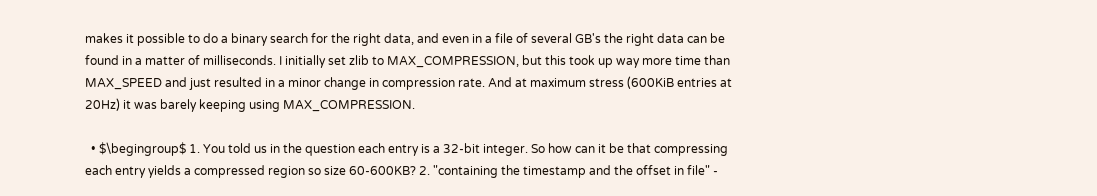makes it possible to do a binary search for the right data, and even in a file of several GB's the right data can be found in a matter of milliseconds. I initially set zlib to MAX_COMPRESSION, but this took up way more time than MAX_SPEED and just resulted in a minor change in compression rate. And at maximum stress (600KiB entries at 20Hz) it was barely keeping using MAX_COMPRESSION.

  • $\begingroup$ 1. You told us in the question each entry is a 32-bit integer. So how can it be that compressing each entry yields a compressed region so size 60-600KB? 2. "containing the timestamp and the offset in file" -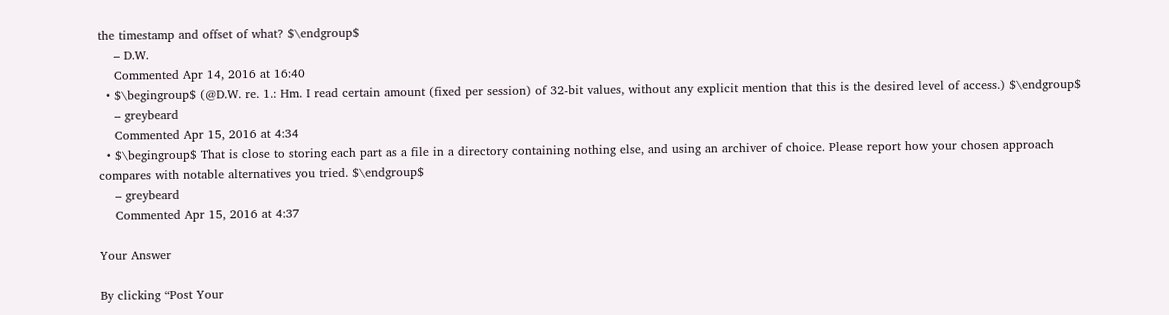the timestamp and offset of what? $\endgroup$
    – D.W.
    Commented Apr 14, 2016 at 16:40
  • $\begingroup$ (@D.W. re. 1.: Hm. I read certain amount (fixed per session) of 32-bit values, without any explicit mention that this is the desired level of access.) $\endgroup$
    – greybeard
    Commented Apr 15, 2016 at 4:34
  • $\begingroup$ That is close to storing each part as a file in a directory containing nothing else, and using an archiver of choice. Please report how your chosen approach compares with notable alternatives you tried. $\endgroup$
    – greybeard
    Commented Apr 15, 2016 at 4:37

Your Answer

By clicking “Post Your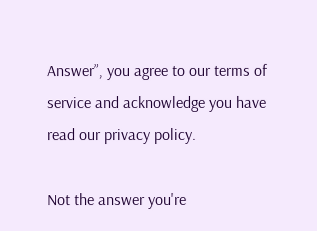Answer”, you agree to our terms of service and acknowledge you have read our privacy policy.

Not the answer you're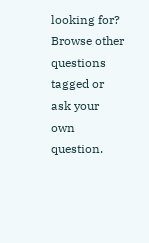looking for? Browse other questions tagged or ask your own question.